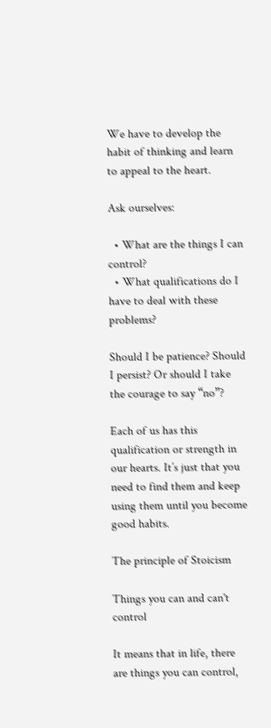We have to develop the habit of thinking and learn to appeal to the heart.

Ask ourselves:

  • What are the things I can control?
  • What qualifications do I have to deal with these problems?

Should I be patience? Should I persist? Or should I take the courage to say “no”?

Each of us has this qualification or strength in our hearts. It’s just that you need to find them and keep using them until you become good habits.

The principle of Stoicism

Things you can and can't control

It means that in life, there are things you can control,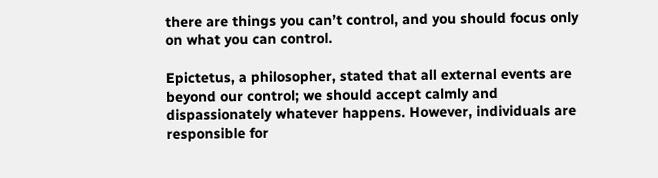there are things you can’t control, and you should focus only on what you can control.

Epictetus, a philosopher, stated that all external events are beyond our control; we should accept calmly and dispassionately whatever happens. However, individuals are responsible for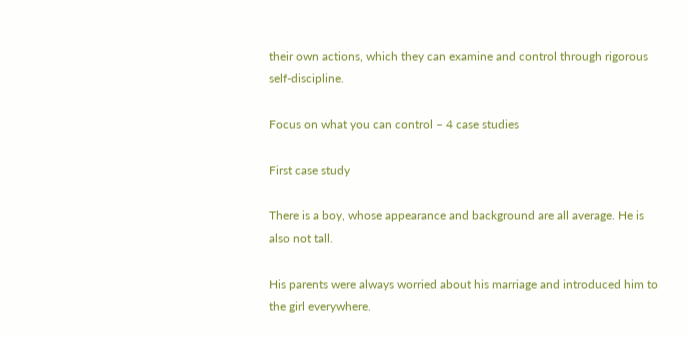their own actions, which they can examine and control through rigorous self-discipline.

Focus on what you can control – 4 case studies

First case study

There is a boy, whose appearance and background are all average. He is also not tall.

His parents were always worried about his marriage and introduced him to the girl everywhere.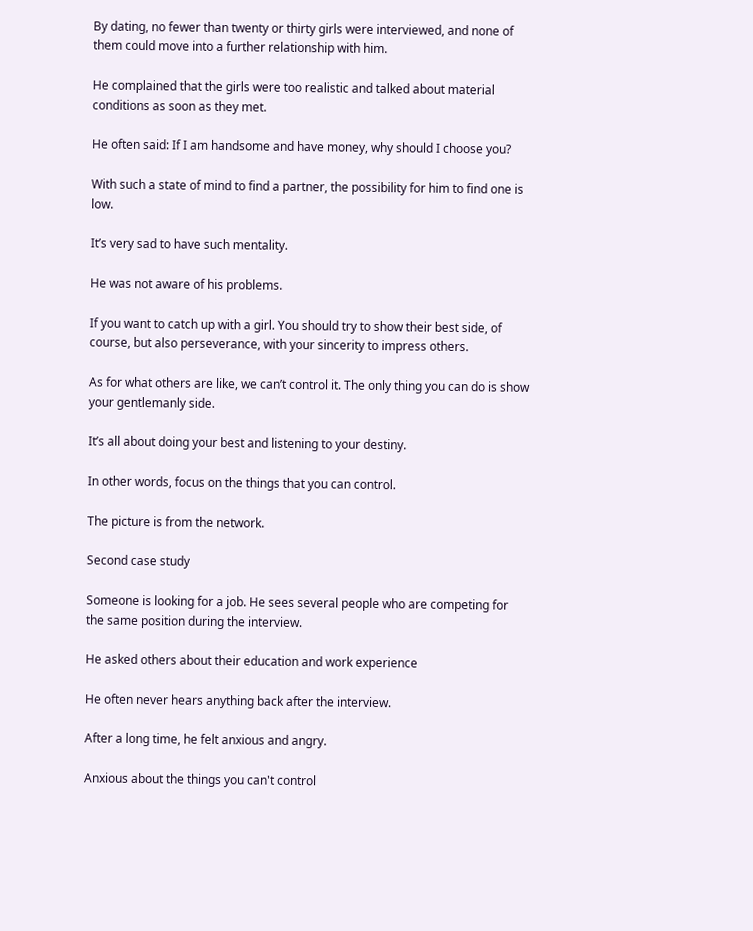By dating, no fewer than twenty or thirty girls were interviewed, and none of them could move into a further relationship with him.

He complained that the girls were too realistic and talked about material conditions as soon as they met.

He often said: If I am handsome and have money, why should I choose you?

With such a state of mind to find a partner, the possibility for him to find one is low.

It’s very sad to have such mentality.

He was not aware of his problems.

If you want to catch up with a girl. You should try to show their best side, of course, but also perseverance, with your sincerity to impress others.

As for what others are like, we can’t control it. The only thing you can do is show your gentlemanly side.

It’s all about doing your best and listening to your destiny.

In other words, focus on the things that you can control.

The picture is from the network.

Second case study

Someone is looking for a job. He sees several people who are competing for the same position during the interview.

He asked others about their education and work experience

He often never hears anything back after the interview.

After a long time, he felt anxious and angry.

Anxious about the things you can't control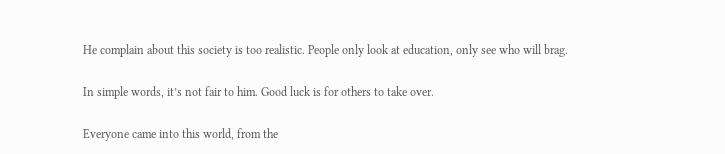He complain about this society is too realistic. People only look at education, only see who will brag.

In simple words, it’s not fair to him. Good luck is for others to take over.

Everyone came into this world, from the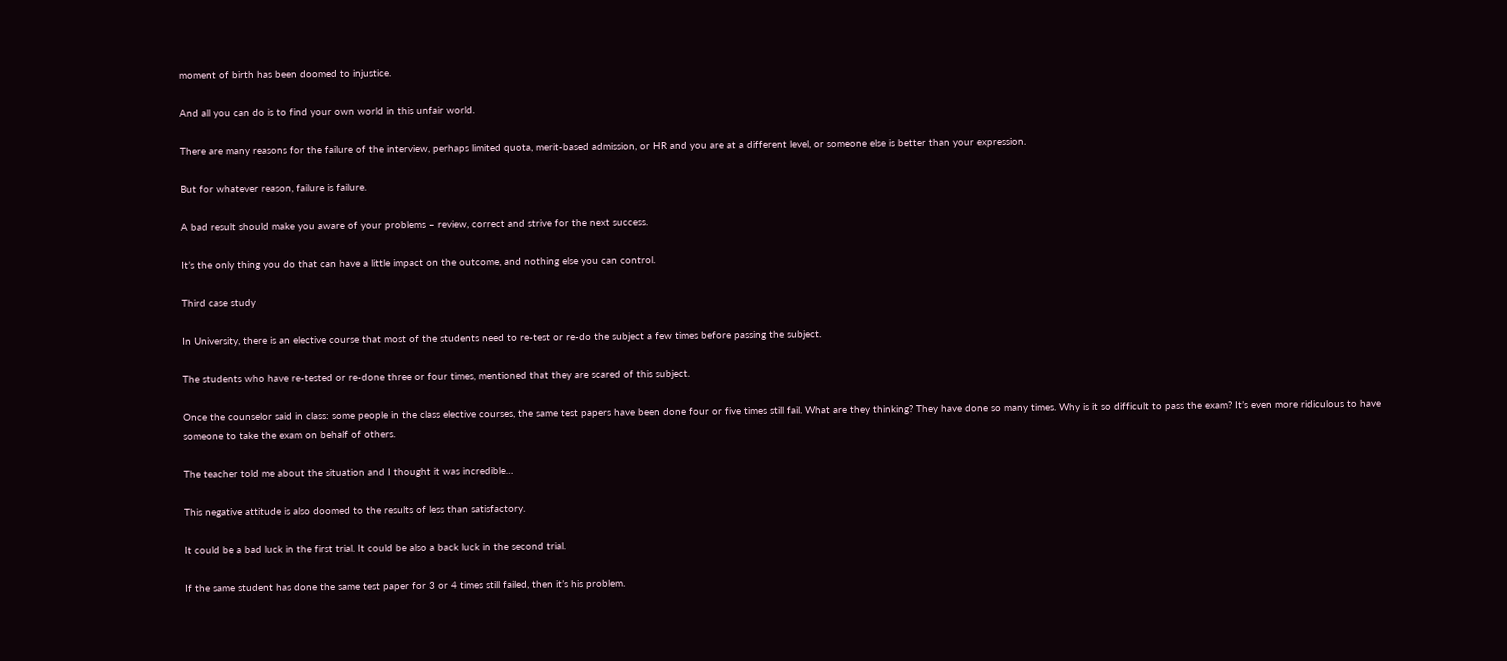moment of birth has been doomed to injustice.

And all you can do is to find your own world in this unfair world.

There are many reasons for the failure of the interview, perhaps limited quota, merit-based admission, or HR and you are at a different level, or someone else is better than your expression.

But for whatever reason, failure is failure.

A bad result should make you aware of your problems – review, correct and strive for the next success.

It’s the only thing you do that can have a little impact on the outcome, and nothing else you can control.

Third case study

In University, there is an elective course that most of the students need to re-test or re-do the subject a few times before passing the subject.

The students who have re-tested or re-done three or four times, mentioned that they are scared of this subject.

Once the counselor said in class: some people in the class elective courses, the same test papers have been done four or five times still fail. What are they thinking? They have done so many times. Why is it so difficult to pass the exam? It’s even more ridiculous to have someone to take the exam on behalf of others.

The teacher told me about the situation and I thought it was incredible…

This negative attitude is also doomed to the results of less than satisfactory.

It could be a bad luck in the first trial. It could be also a back luck in the second trial.

If the same student has done the same test paper for 3 or 4 times still failed, then it’s his problem.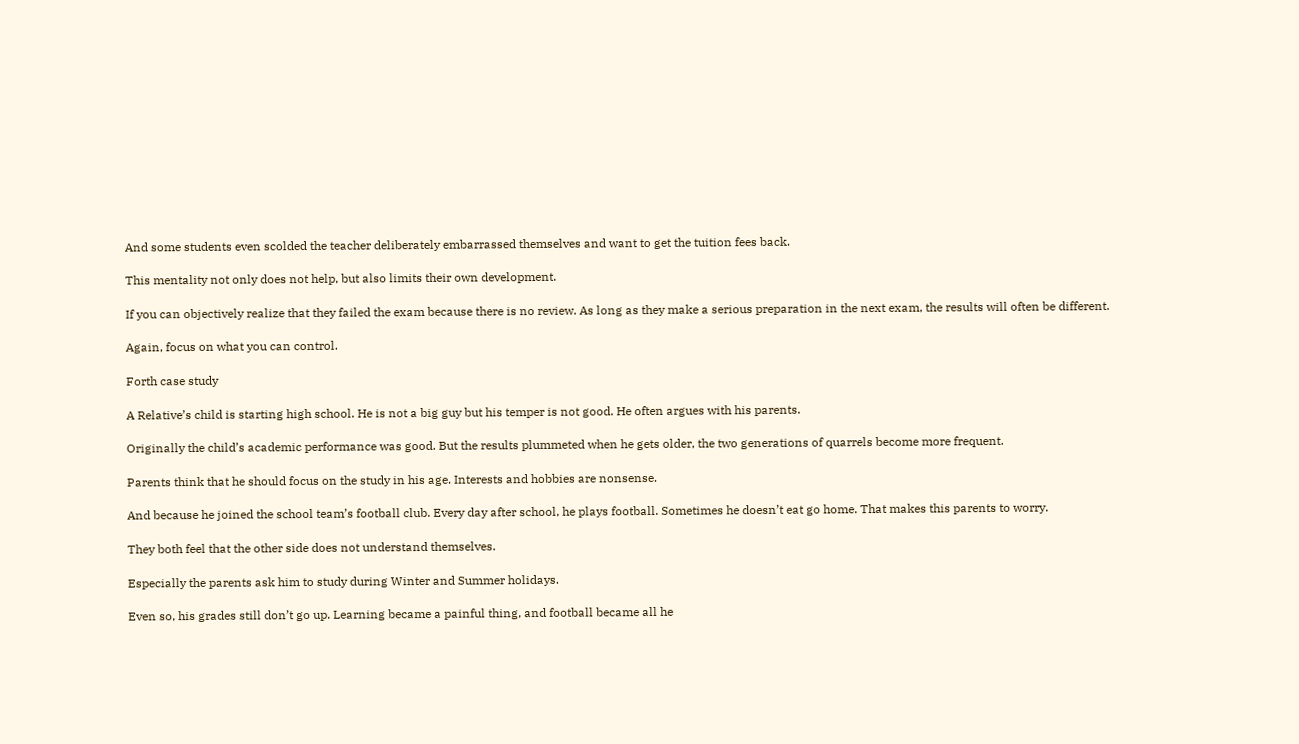And some students even scolded the teacher deliberately embarrassed themselves and want to get the tuition fees back.

This mentality not only does not help, but also limits their own development.

If you can objectively realize that they failed the exam because there is no review. As long as they make a serious preparation in the next exam, the results will often be different.

Again, focus on what you can control.

Forth case study

A Relative’s child is starting high school. He is not a big guy but his temper is not good. He often argues with his parents.

Originally the child’s academic performance was good. But the results plummeted when he gets older, the two generations of quarrels become more frequent.

Parents think that he should focus on the study in his age. Interests and hobbies are nonsense.

And because he joined the school team’s football club. Every day after school, he plays football. Sometimes he doesn’t eat go home. That makes this parents to worry.

They both feel that the other side does not understand themselves.

Especially the parents ask him to study during Winter and Summer holidays.

Even so, his grades still don’t go up. Learning became a painful thing, and football became all he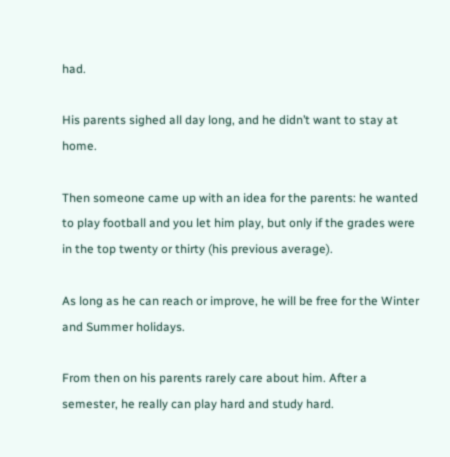had.

His parents sighed all day long, and he didn’t want to stay at home.

Then someone came up with an idea for the parents: he wanted to play football and you let him play, but only if the grades were in the top twenty or thirty (his previous average).

As long as he can reach or improve, he will be free for the Winter and Summer holidays.

From then on his parents rarely care about him. After a semester, he really can play hard and study hard.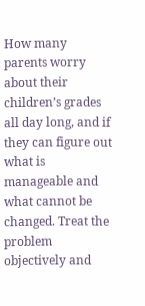How many parents worry about their children’s grades all day long, and if they can figure out what is manageable and what cannot be changed. Treat the problem objectively and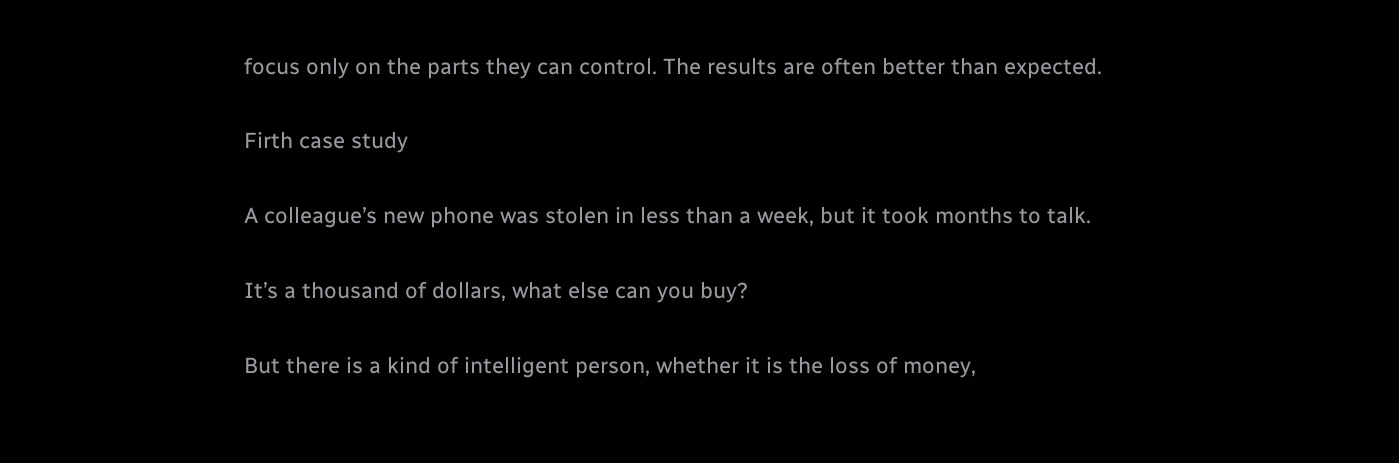focus only on the parts they can control. The results are often better than expected.

Firth case study

A colleague’s new phone was stolen in less than a week, but it took months to talk.

It’s a thousand of dollars, what else can you buy?

But there is a kind of intelligent person, whether it is the loss of money,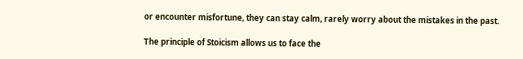or encounter misfortune, they can stay calm, rarely worry about the mistakes in the past.

The principle of Stoicism allows us to face the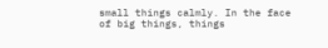small things calmly. In the face of big things, things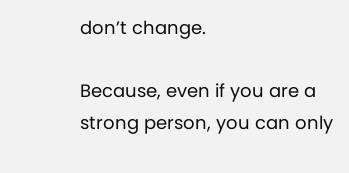don’t change.

Because, even if you are a strong person, you can only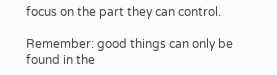focus on the part they can control.

Remember: good things can only be found in the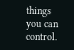things you can control.